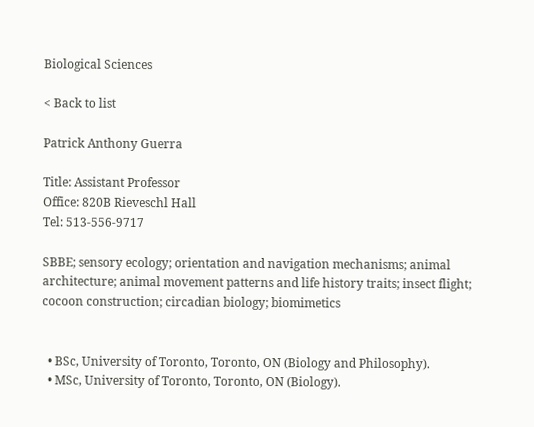Biological Sciences

< Back to list

Patrick Anthony Guerra

Title: Assistant Professor
Office: 820B Rieveschl Hall
Tel: 513-556-9717

SBBE; sensory ecology; orientation and navigation mechanisms; animal architecture; animal movement patterns and life history traits; insect flight; cocoon construction; circadian biology; biomimetics


  • BSc, University of Toronto, Toronto, ON (Biology and Philosophy).
  • MSc, University of Toronto, Toronto, ON (Biology).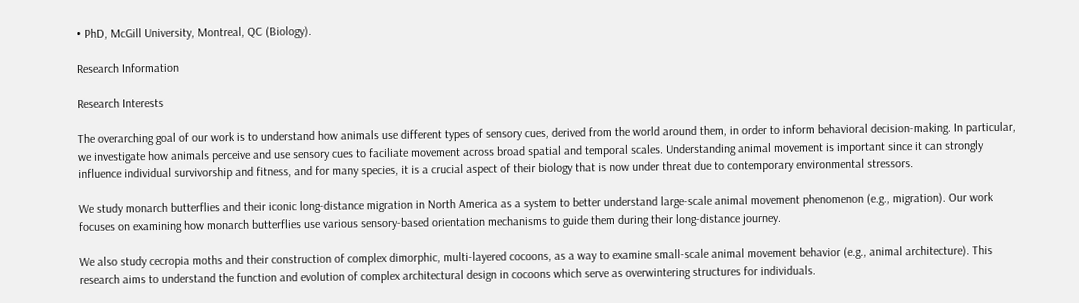• PhD, McGill University, Montreal, QC (Biology).

Research Information

Research Interests

The overarching goal of our work is to understand how animals use different types of sensory cues, derived from the world around them, in order to inform behavioral decision-making. In particular, we investigate how animals perceive and use sensory cues to faciliate movement across broad spatial and temporal scales. Understanding animal movement is important since it can strongly influence individual survivorship and fitness, and for many species, it is a crucial aspect of their biology that is now under threat due to contemporary environmental stressors.

We study monarch butterflies and their iconic long-distance migration in North America as a system to better understand large-scale animal movement phenomenon (e.g., migration). Our work focuses on examining how monarch butterflies use various sensory-based orientation mechanisms to guide them during their long-distance journey.

We also study cecropia moths and their construction of complex dimorphic, multi-layered cocoons, as a way to examine small-scale animal movement behavior (e.g., animal architecture). This research aims to understand the function and evolution of complex architectural design in cocoons which serve as overwintering structures for individuals.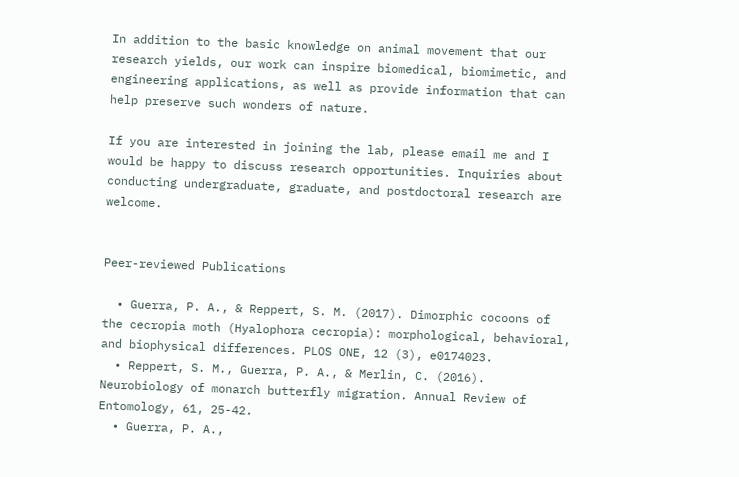In addition to the basic knowledge on animal movement that our research yields, our work can inspire biomedical, biomimetic, and engineering applications, as well as provide information that can help preserve such wonders of nature.

If you are interested in joining the lab, please email me and I would be happy to discuss research opportunities. Inquiries about conducting undergraduate, graduate, and postdoctoral research are welcome.


Peer-reviewed Publications

  • Guerra, P. A., & Reppert, S. M. (2017). Dimorphic cocoons of the cecropia moth (Hyalophora cecropia): morphological, behavioral, and biophysical differences. PLOS ONE, 12 (3), e0174023.
  • Reppert, S. M., Guerra, P. A., & Merlin, C. (2016). Neurobiology of monarch butterfly migration. Annual Review of Entomology, 61, 25-42.
  • Guerra, P. A.,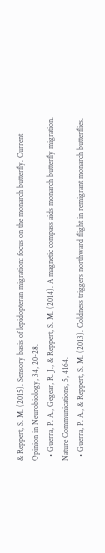& Reppert, S. M. (2015). Sensory basis of lepidopteran migration: focus on the monarch butterfly. Current Opinion in Neurobiology, 34, 20-28.
  • Guerra, P. A., Gegear, R. J., & Reppert, S. M. (2014). A magnetic compass aids monarch butterfly migration. Nature Communications, 5, 4164.
  • Guerra, P. A., & Reppert, S. M. (2013). Coldness triggers northward flight in remigrant monarch butterflies.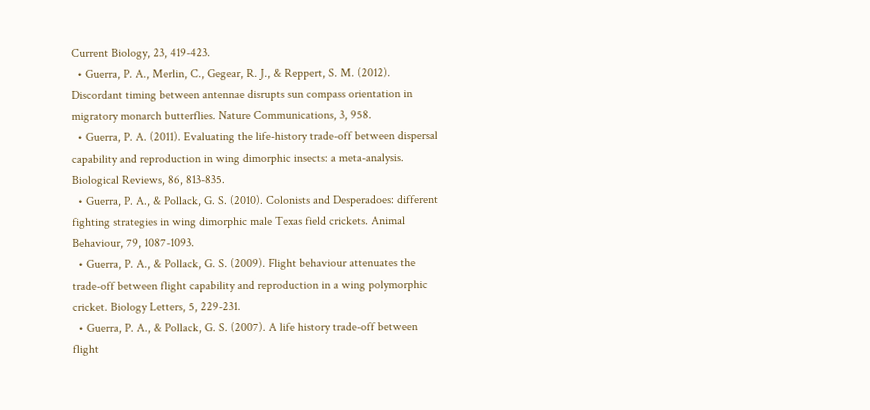Current Biology, 23, 419-423.
  • Guerra, P. A., Merlin, C., Gegear, R. J., & Reppert, S. M. (2012). Discordant timing between antennae disrupts sun compass orientation in migratory monarch butterflies. Nature Communications, 3, 958.
  • Guerra, P. A. (2011). Evaluating the life-history trade-off between dispersal capability and reproduction in wing dimorphic insects: a meta-analysis. Biological Reviews, 86, 813-835.
  • Guerra, P. A., & Pollack, G. S. (2010). Colonists and Desperadoes: different fighting strategies in wing dimorphic male Texas field crickets. Animal Behaviour, 79, 1087-1093.
  • Guerra, P. A., & Pollack, G. S. (2009). Flight behaviour attenuates the trade-off between flight capability and reproduction in a wing polymorphic cricket. Biology Letters, 5, 229-231.
  • Guerra, P. A., & Pollack, G. S. (2007). A life history trade-off between flight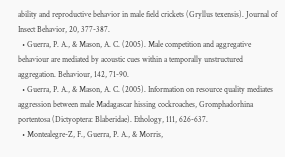ability and reproductive behavior in male field crickets (Gryllus texensis). Journal of Insect Behavior, 20, 377-387.
  • Guerra, P. A., & Mason, A. C. (2005). Male competition and aggregative behaviour are mediated by acoustic cues within a temporally unstructured aggregation. Behaviour, 142, 71-90.
  • Guerra, P. A., & Mason, A. C. (2005). Information on resource quality mediates aggression between male Madagascar hissing cockroaches, Gromphadorhina portentosa (Dictyoptera: Blaberidae). Ethology, 111, 626-637.
  • Montealegre-Z, F., Guerra, P. A., & Morris,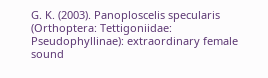G. K. (2003). Panoploscelis specularis (Orthoptera: Tettigoniidae: Pseudophyllinae): extraordinary female sound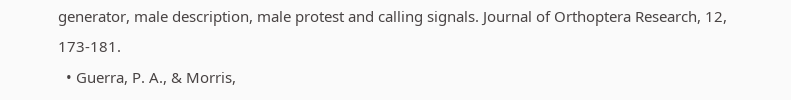generator, male description, male protest and calling signals. Journal of Orthoptera Research, 12, 173-181.
  • Guerra, P. A., & Morris,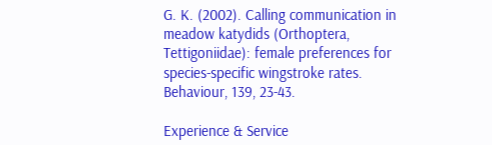G. K. (2002). Calling communication in meadow katydids (Orthoptera, Tettigoniidae): female preferences for species-specific wingstroke rates. Behaviour, 139, 23-43.

Experience & Service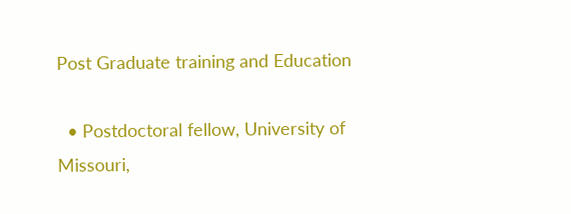Post Graduate training and Education

  • Postdoctoral fellow, University of Missouri,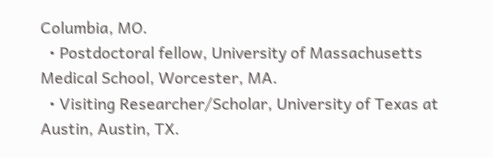Columbia, MO.
  • Postdoctoral fellow, University of Massachusetts Medical School, Worcester, MA.
  • Visiting Researcher/Scholar, University of Texas at Austin, Austin, TX.